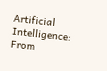Artificial Intelligence: From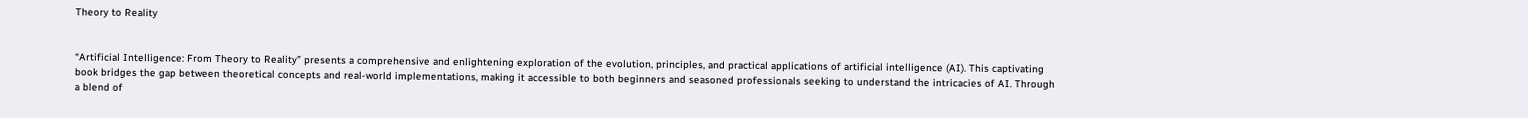Theory to Reality


“Artificial Intelligence: From Theory to Reality” presents a comprehensive and enlightening exploration of the evolution, principles, and practical applications of artificial intelligence (AI). This captivating book bridges the gap between theoretical concepts and real-world implementations, making it accessible to both beginners and seasoned professionals seeking to understand the intricacies of AI. Through a blend of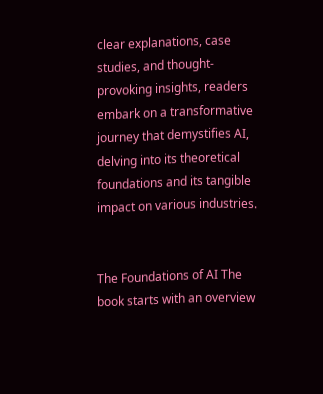clear explanations, case studies, and thought-provoking insights, readers embark on a transformative journey that demystifies AI, delving into its theoretical foundations and its tangible impact on various industries.


The Foundations of AI The book starts with an overview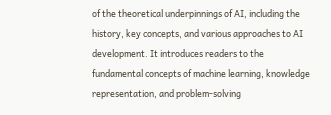of the theoretical underpinnings of AI, including the history, key concepts, and various approaches to AI development. It introduces readers to the fundamental concepts of machine learning, knowledge representation, and problem-solving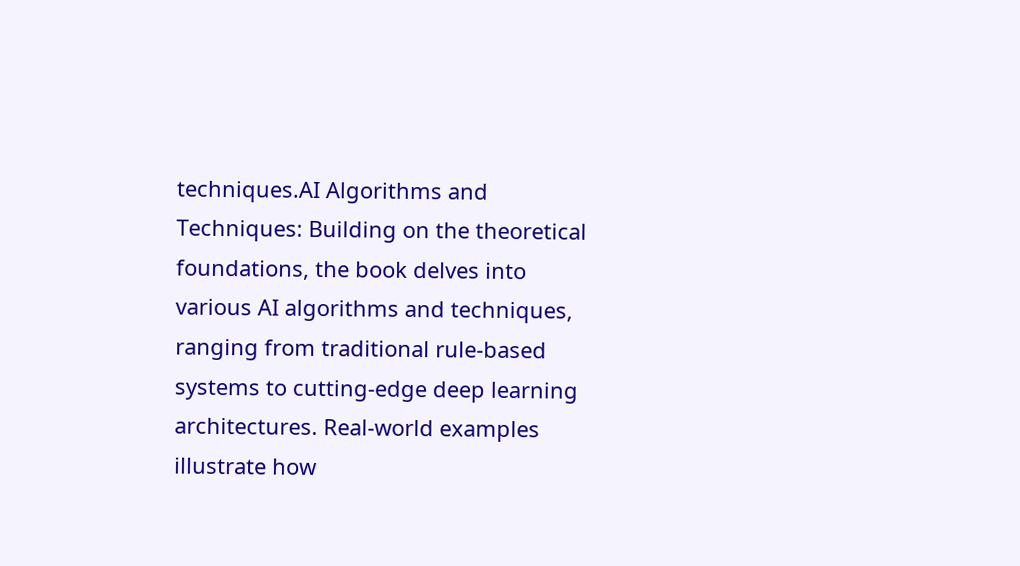techniques.AI Algorithms and Techniques: Building on the theoretical foundations, the book delves into various AI algorithms and techniques, ranging from traditional rule-based systems to cutting-edge deep learning architectures. Real-world examples illustrate how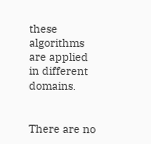these algorithms are applied in different domains.


There are no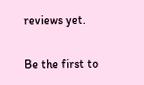reviews yet.

Be the first to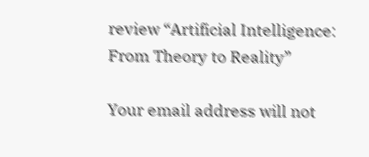review “Artificial Intelligence: From Theory to Reality”

Your email address will not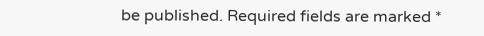be published. Required fields are marked *